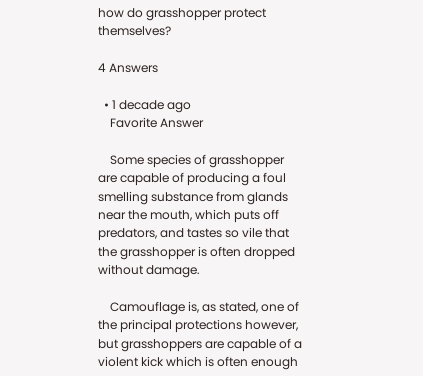how do grasshopper protect themselves?

4 Answers

  • 1 decade ago
    Favorite Answer

    Some species of grasshopper are capable of producing a foul smelling substance from glands near the mouth, which puts off predators, and tastes so vile that the grasshopper is often dropped without damage.

    Camouflage is, as stated, one of the principal protections however, but grasshoppers are capable of a violent kick which is often enough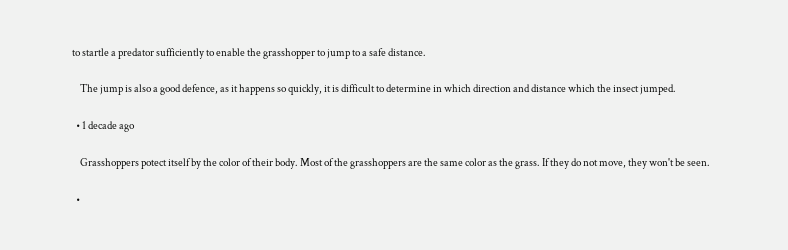to startle a predator sufficiently to enable the grasshopper to jump to a safe distance.

    The jump is also a good defence, as it happens so quickly, it is difficult to determine in which direction and distance which the insect jumped.

  • 1 decade ago

    Grasshoppers potect itself by the color of their body. Most of the grasshoppers are the same color as the grass. If they do not move, they won't be seen.

  •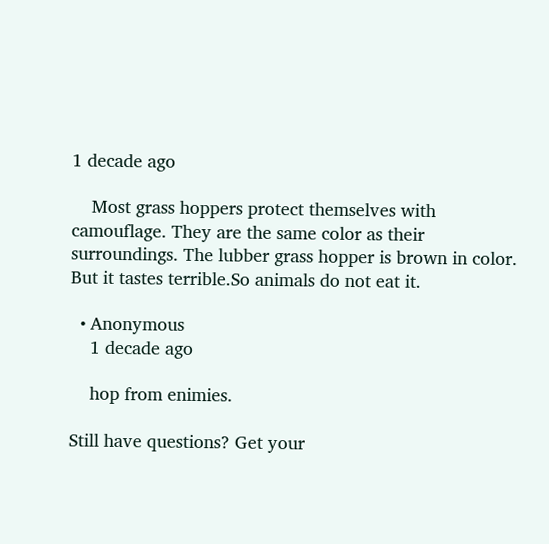1 decade ago

    Most grass hoppers protect themselves with camouflage. They are the same color as their surroundings. The lubber grass hopper is brown in color. But it tastes terrible.So animals do not eat it.

  • Anonymous
    1 decade ago

    hop from enimies.

Still have questions? Get your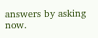answers by asking now.